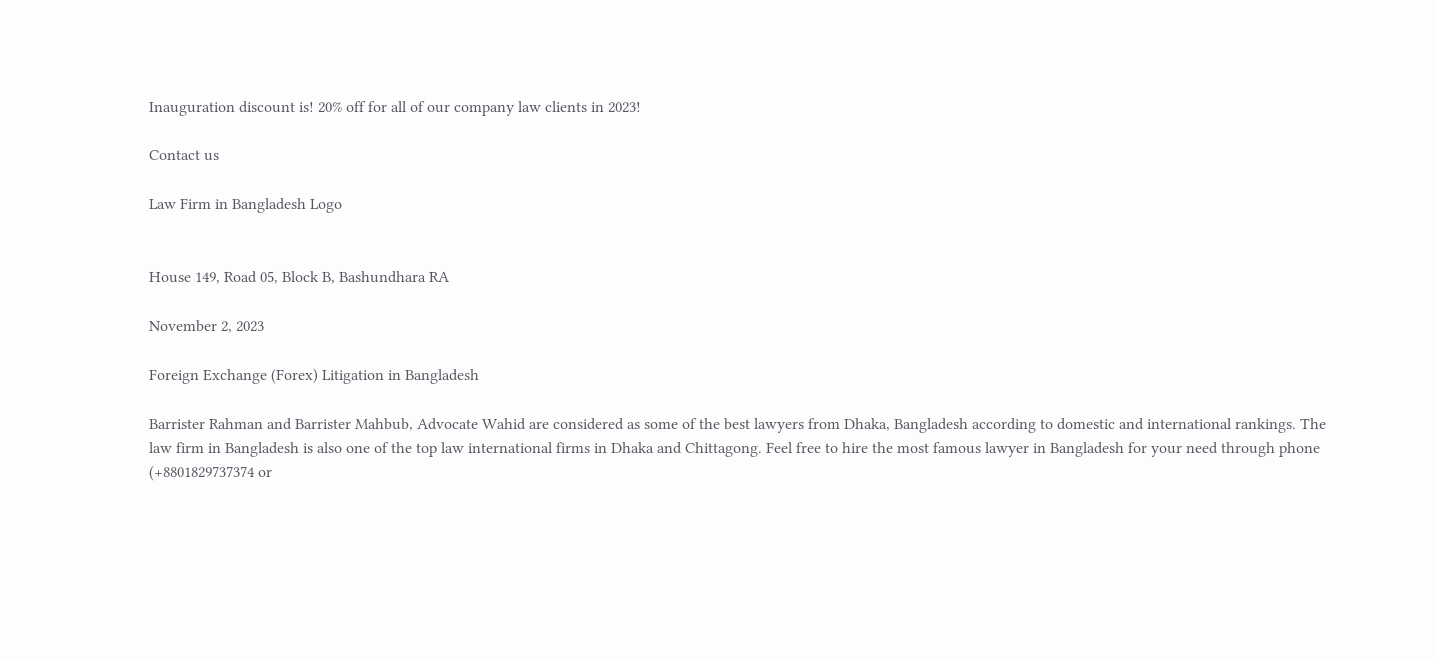Inauguration discount is! 20% off for all of our company law clients in 2023!

Contact us

Law Firm in Bangladesh Logo


House 149, Road 05, Block B, Bashundhara RA

November 2, 2023

Foreign Exchange (Forex) Litigation in Bangladesh

Barrister Rahman and Barrister Mahbub, Advocate Wahid are considered as some of the best lawyers from Dhaka, Bangladesh according to domestic and international rankings. The law firm in Bangladesh is also one of the top law international firms in Dhaka and Chittagong. Feel free to hire the most famous lawyer in Bangladesh for your need through phone (+8801829737374 or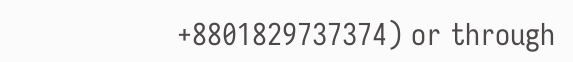+8801829737374) or through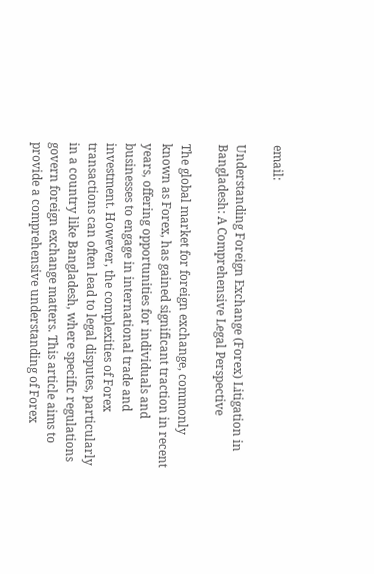email:

Understanding Foreign Exchange (Forex) Litigation in Bangladesh: A Comprehensive Legal Perspective

The global market for foreign exchange, commonly known as Forex, has gained significant traction in recent years, offering opportunities for individuals and businesses to engage in international trade and investment. However, the complexities of Forex transactions can often lead to legal disputes, particularly in a country like Bangladesh, where specific regulations govern foreign exchange matters. This article aims to provide a comprehensive understanding of Forex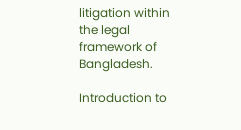litigation within the legal framework of Bangladesh.

Introduction to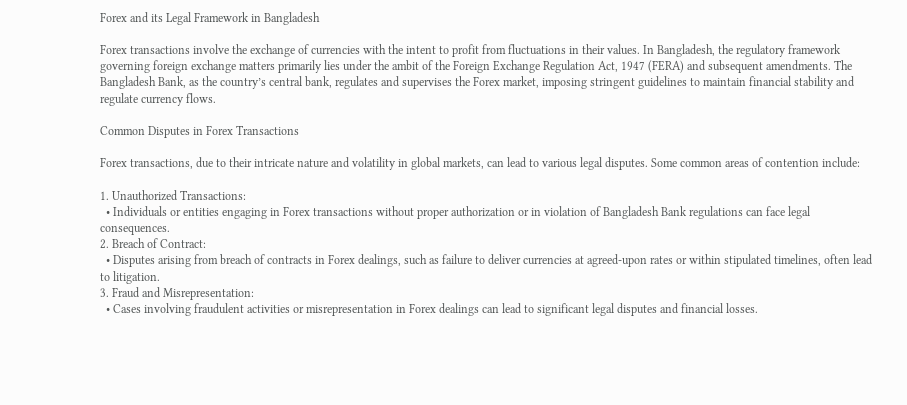Forex and its Legal Framework in Bangladesh

Forex transactions involve the exchange of currencies with the intent to profit from fluctuations in their values. In Bangladesh, the regulatory framework governing foreign exchange matters primarily lies under the ambit of the Foreign Exchange Regulation Act, 1947 (FERA) and subsequent amendments. The Bangladesh Bank, as the country’s central bank, regulates and supervises the Forex market, imposing stringent guidelines to maintain financial stability and regulate currency flows.

Common Disputes in Forex Transactions

Forex transactions, due to their intricate nature and volatility in global markets, can lead to various legal disputes. Some common areas of contention include:

1. Unauthorized Transactions:
  • Individuals or entities engaging in Forex transactions without proper authorization or in violation of Bangladesh Bank regulations can face legal consequences.
2. Breach of Contract:
  • Disputes arising from breach of contracts in Forex dealings, such as failure to deliver currencies at agreed-upon rates or within stipulated timelines, often lead to litigation.
3. Fraud and Misrepresentation:
  • Cases involving fraudulent activities or misrepresentation in Forex dealings can lead to significant legal disputes and financial losses.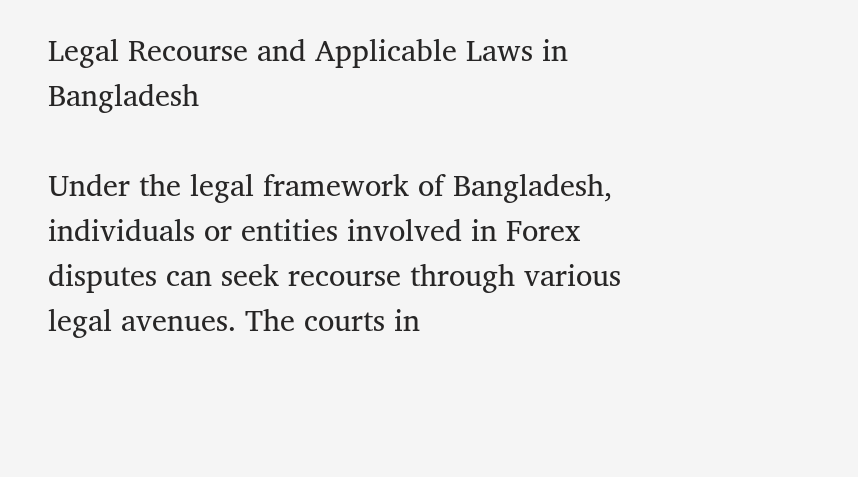Legal Recourse and Applicable Laws in Bangladesh

Under the legal framework of Bangladesh, individuals or entities involved in Forex disputes can seek recourse through various legal avenues. The courts in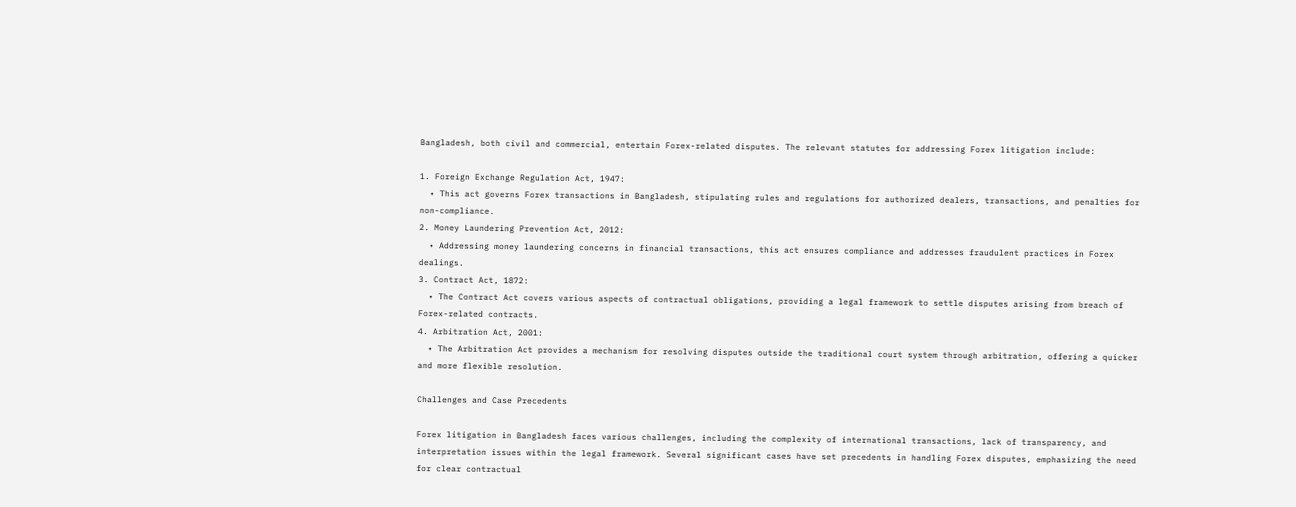Bangladesh, both civil and commercial, entertain Forex-related disputes. The relevant statutes for addressing Forex litigation include:

1. Foreign Exchange Regulation Act, 1947:
  • This act governs Forex transactions in Bangladesh, stipulating rules and regulations for authorized dealers, transactions, and penalties for non-compliance.
2. Money Laundering Prevention Act, 2012:
  • Addressing money laundering concerns in financial transactions, this act ensures compliance and addresses fraudulent practices in Forex dealings.
3. Contract Act, 1872:
  • The Contract Act covers various aspects of contractual obligations, providing a legal framework to settle disputes arising from breach of Forex-related contracts.
4. Arbitration Act, 2001:
  • The Arbitration Act provides a mechanism for resolving disputes outside the traditional court system through arbitration, offering a quicker and more flexible resolution.

Challenges and Case Precedents

Forex litigation in Bangladesh faces various challenges, including the complexity of international transactions, lack of transparency, and interpretation issues within the legal framework. Several significant cases have set precedents in handling Forex disputes, emphasizing the need for clear contractual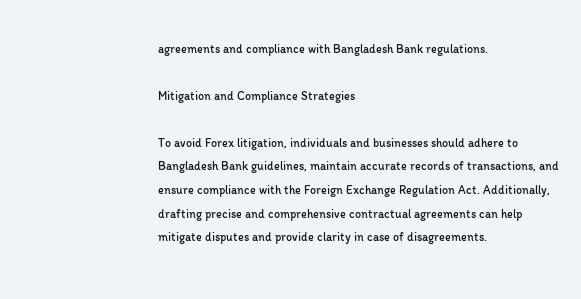agreements and compliance with Bangladesh Bank regulations.

Mitigation and Compliance Strategies

To avoid Forex litigation, individuals and businesses should adhere to Bangladesh Bank guidelines, maintain accurate records of transactions, and ensure compliance with the Foreign Exchange Regulation Act. Additionally, drafting precise and comprehensive contractual agreements can help mitigate disputes and provide clarity in case of disagreements.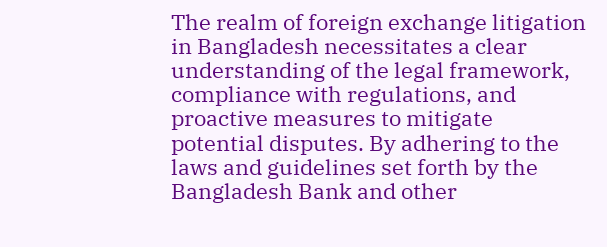The realm of foreign exchange litigation in Bangladesh necessitates a clear understanding of the legal framework, compliance with regulations, and proactive measures to mitigate potential disputes. By adhering to the laws and guidelines set forth by the Bangladesh Bank and other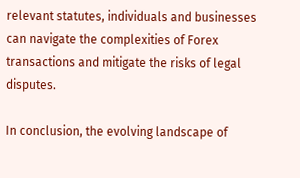relevant statutes, individuals and businesses can navigate the complexities of Forex transactions and mitigate the risks of legal disputes.

In conclusion, the evolving landscape of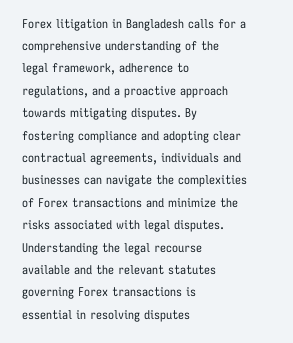Forex litigation in Bangladesh calls for a comprehensive understanding of the legal framework, adherence to regulations, and a proactive approach towards mitigating disputes. By fostering compliance and adopting clear contractual agreements, individuals and businesses can navigate the complexities of Forex transactions and minimize the risks associated with legal disputes. Understanding the legal recourse available and the relevant statutes governing Forex transactions is essential in resolving disputes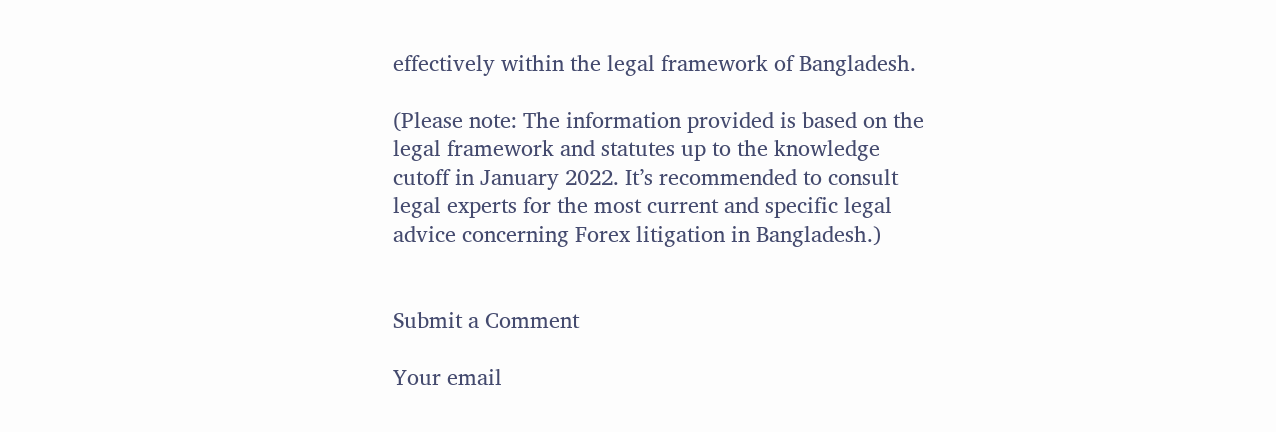effectively within the legal framework of Bangladesh.

(Please note: The information provided is based on the legal framework and statutes up to the knowledge cutoff in January 2022. It’s recommended to consult legal experts for the most current and specific legal advice concerning Forex litigation in Bangladesh.)


Submit a Comment

Your email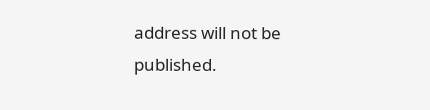address will not be published.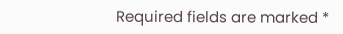Required fields are marked *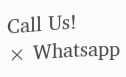Call Us!
× Whatsapp